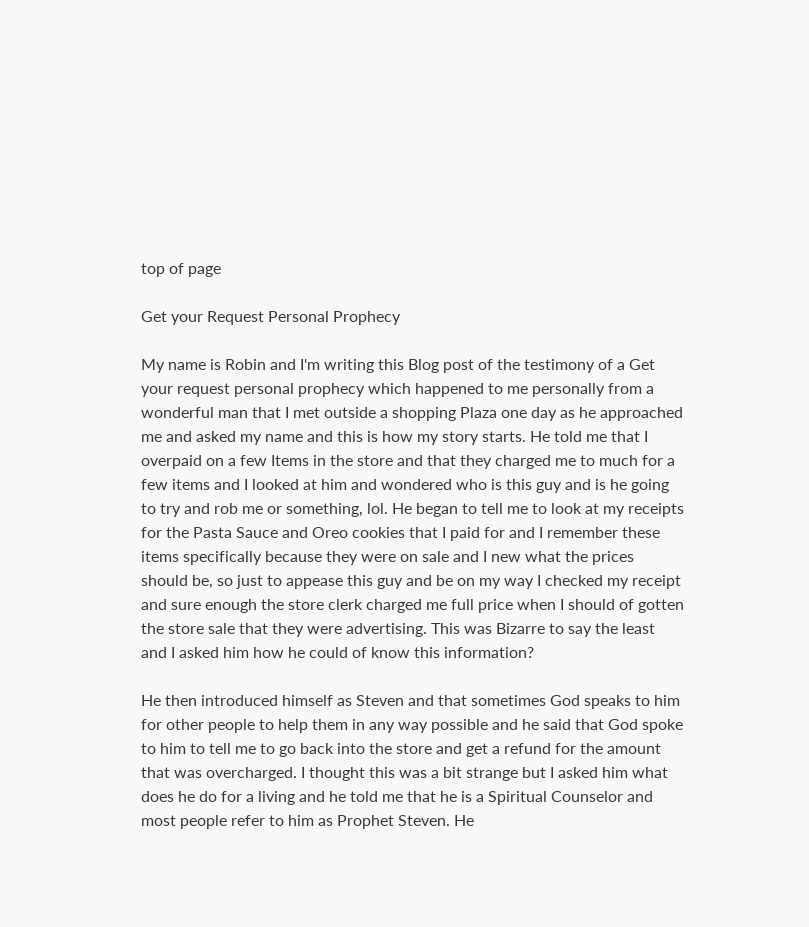top of page

Get your Request Personal Prophecy

My name is Robin and I'm writing this Blog post of the testimony of a Get your request personal prophecy which happened to me personally from a wonderful man that I met outside a shopping Plaza one day as he approached me and asked my name and this is how my story starts. He told me that I overpaid on a few Items in the store and that they charged me to much for a few items and I looked at him and wondered who is this guy and is he going to try and rob me or something, lol. He began to tell me to look at my receipts for the Pasta Sauce and Oreo cookies that I paid for and I remember these items specifically because they were on sale and I new what the prices should be, so just to appease this guy and be on my way I checked my receipt and sure enough the store clerk charged me full price when I should of gotten the store sale that they were advertising. This was Bizarre to say the least and I asked him how he could of know this information?

He then introduced himself as Steven and that sometimes God speaks to him for other people to help them in any way possible and he said that God spoke to him to tell me to go back into the store and get a refund for the amount that was overcharged. I thought this was a bit strange but I asked him what does he do for a living and he told me that he is a Spiritual Counselor and most people refer to him as Prophet Steven. He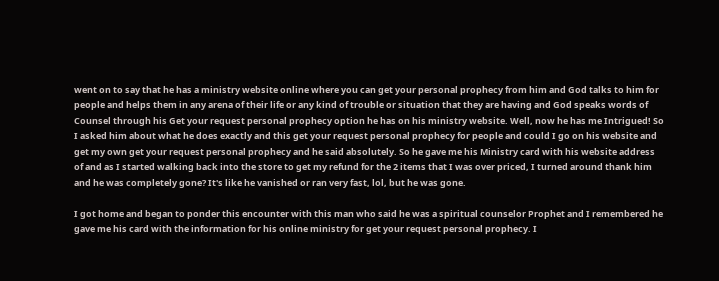went on to say that he has a ministry website online where you can get your personal prophecy from him and God talks to him for people and helps them in any arena of their life or any kind of trouble or situation that they are having and God speaks words of Counsel through his Get your request personal prophecy option he has on his ministry website. Well, now he has me Intrigued! So I asked him about what he does exactly and this get your request personal prophecy for people and could I go on his website and get my own get your request personal prophecy and he said absolutely. So he gave me his Ministry card with his website address of and as I started walking back into the store to get my refund for the 2 items that I was over priced, I turned around thank him and he was completely gone? It's like he vanished or ran very fast, lol, but he was gone.

I got home and began to ponder this encounter with this man who said he was a spiritual counselor Prophet and I remembered he gave me his card with the information for his online ministry for get your request personal prophecy. I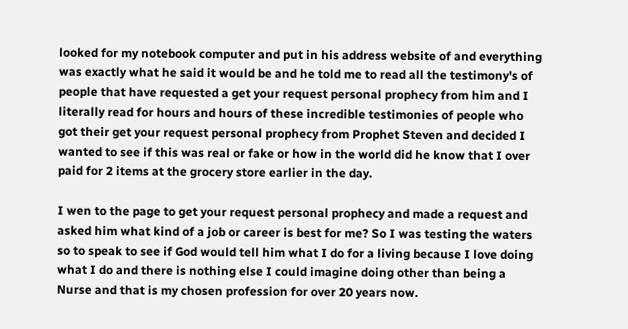looked for my notebook computer and put in his address website of and everything was exactly what he said it would be and he told me to read all the testimony's of people that have requested a get your request personal prophecy from him and I literally read for hours and hours of these incredible testimonies of people who got their get your request personal prophecy from Prophet Steven and decided I wanted to see if this was real or fake or how in the world did he know that I over paid for 2 items at the grocery store earlier in the day.

I wen to the page to get your request personal prophecy and made a request and asked him what kind of a job or career is best for me? So I was testing the waters so to speak to see if God would tell him what I do for a living because I love doing what I do and there is nothing else I could imagine doing other than being a Nurse and that is my chosen profession for over 20 years now.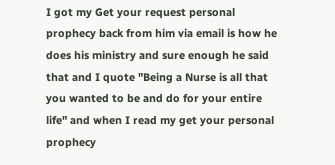I got my Get your request personal prophecy back from him via email is how he does his ministry and sure enough he said that and I quote "Being a Nurse is all that you wanted to be and do for your entire life" and when I read my get your personal prophecy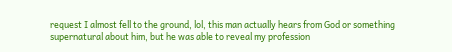request I almost fell to the ground, lol, this man actually hears from God or something supernatural about him, but he was able to reveal my profession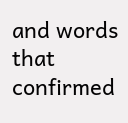and words that confirmed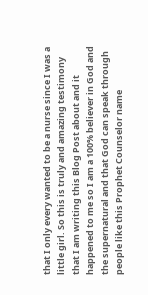that I only every wanted to be a nurse since I was a little girl. So this is truly and amazing testimony that I am writing this Blog Post about and it happened to me so I am a 100% believer in God and the supernatural and that God can speak through people like this Prophet Counselor name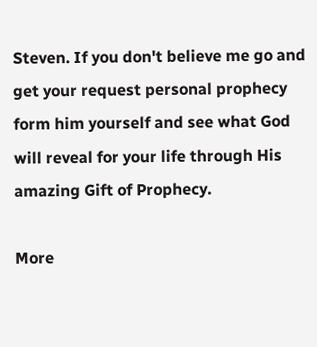Steven. If you don't believe me go and get your request personal prophecy form him yourself and see what God will reveal for your life through His amazing Gift of Prophecy.

More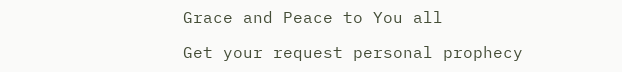Grace and Peace to You all

Get your request personal prophecy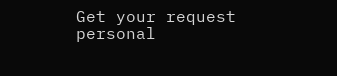Get your request personal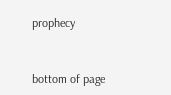prophecy


bottom of page